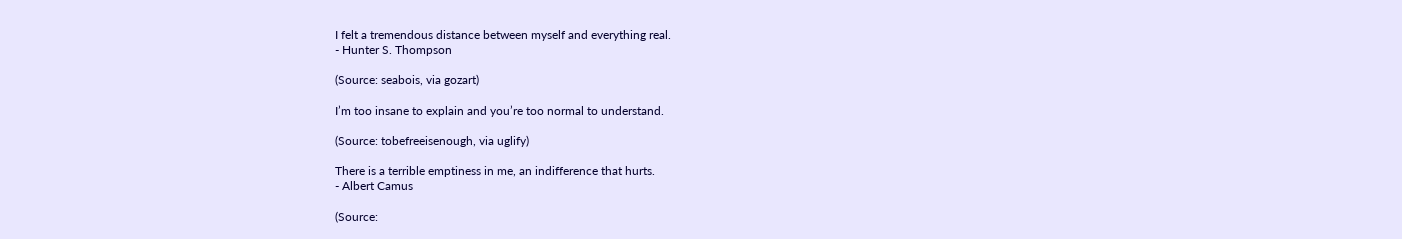I felt a tremendous distance between myself and everything real.
- Hunter S. Thompson

(Source: seabois, via gozart)

I’m too insane to explain and you’re too normal to understand.

(Source: tobefreeisenough, via uglify)

There is a terrible emptiness in me, an indifference that hurts.
- Albert Camus

(Source: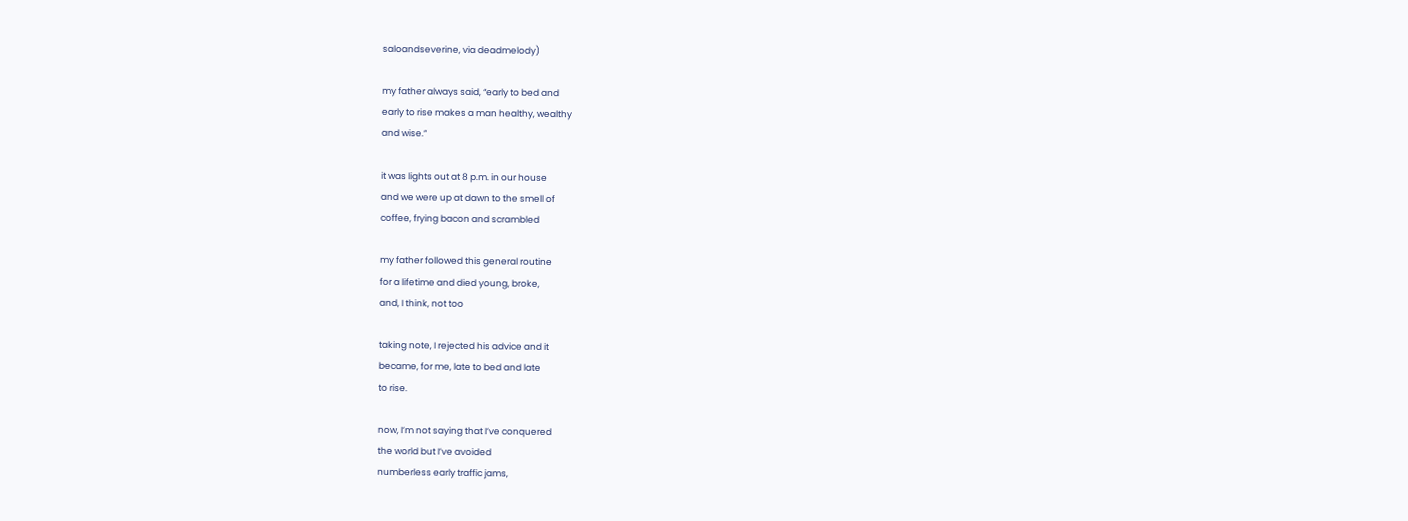saloandseverine, via deadmelody)

my father always said, “early to bed and
early to rise makes a man healthy, wealthy
and wise.”

it was lights out at 8 p.m. in our house
and we were up at dawn to the smell of
coffee, frying bacon and scrambled

my father followed this general routine
for a lifetime and died young, broke,
and, I think, not too

taking note, I rejected his advice and it
became, for me, late to bed and late
to rise.

now, I’m not saying that I’ve conquered
the world but I’ve avoided
numberless early traffic jams,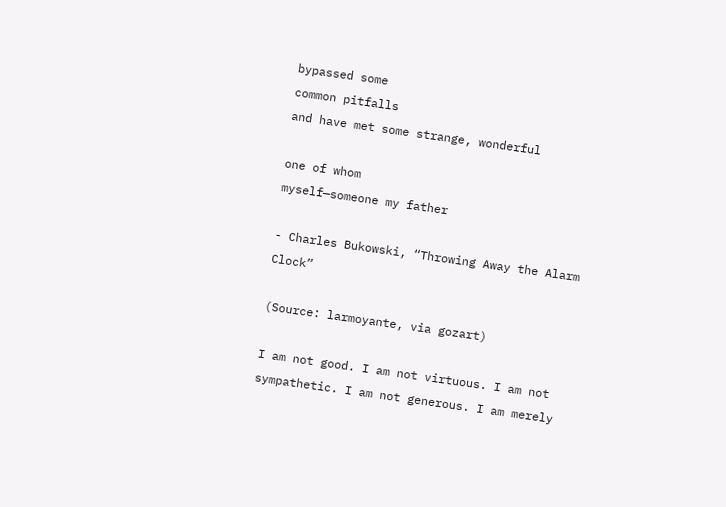bypassed some
common pitfalls
and have met some strange, wonderful

one of whom
myself—someone my father

- Charles Bukowski, “Throwing Away the Alarm Clock”

(Source: larmoyante, via gozart)

I am not good. I am not virtuous. I am not sympathetic. I am not generous. I am merely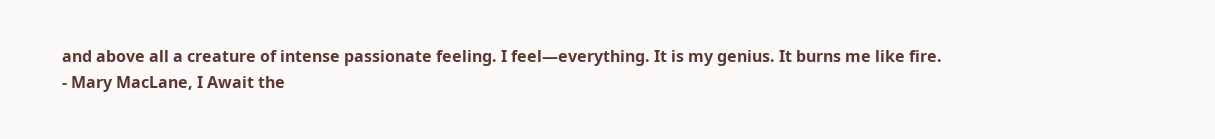and above all a creature of intense passionate feeling. I feel—everything. It is my genius. It burns me like fire.
- Mary MacLane, I Await the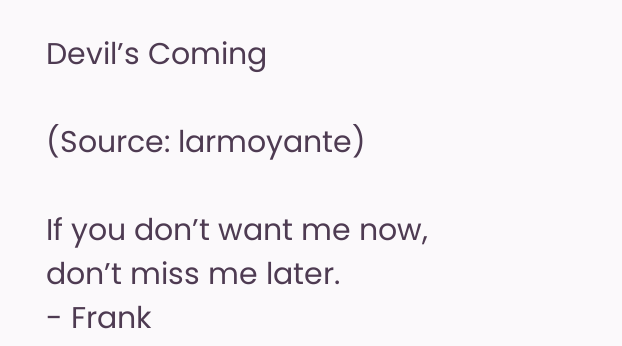Devil’s Coming

(Source: larmoyante)

If you don’t want me now, don’t miss me later.
- Frank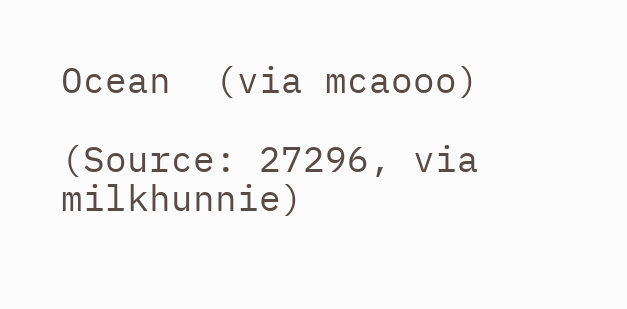Ocean  (via mcaooo)

(Source: 27296, via milkhunnie)